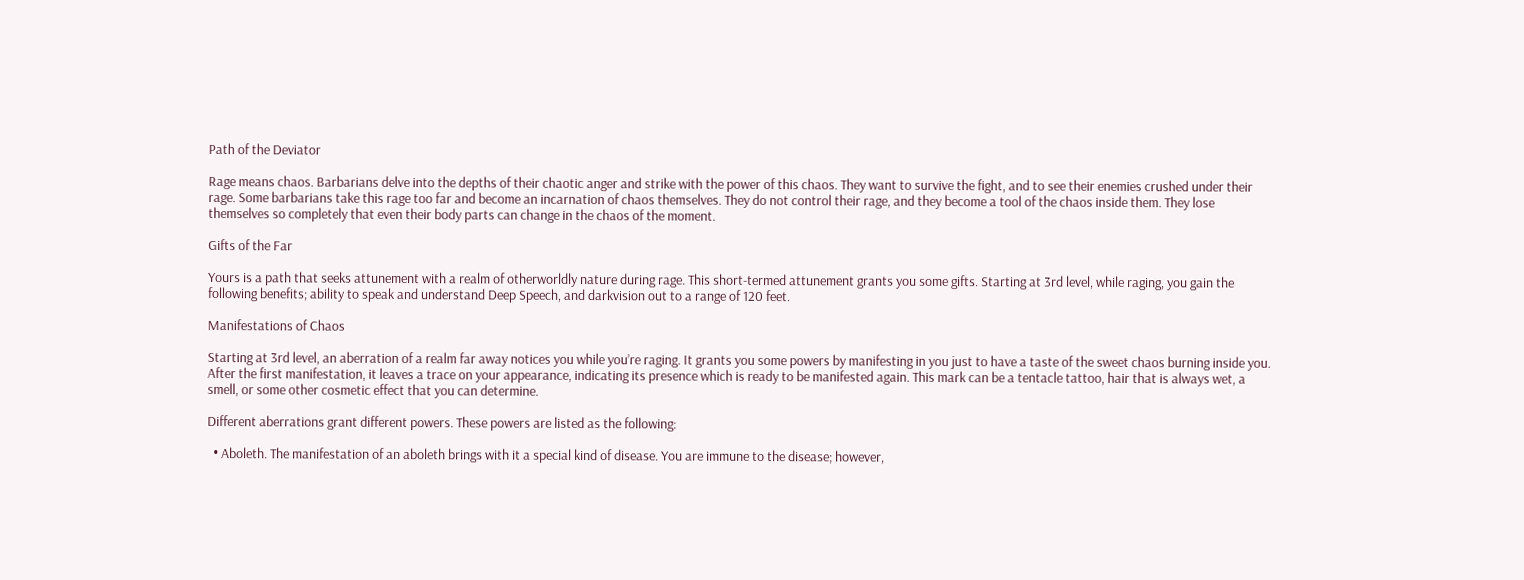Path of the Deviator

Rage means chaos. Barbarians delve into the depths of their chaotic anger and strike with the power of this chaos. They want to survive the fight, and to see their enemies crushed under their rage. Some barbarians take this rage too far and become an incarnation of chaos themselves. They do not control their rage, and they become a tool of the chaos inside them. They lose themselves so completely that even their body parts can change in the chaos of the moment.

Gifts of the Far

Yours is a path that seeks attunement with a realm of otherworldly nature during rage. This short-termed attunement grants you some gifts. Starting at 3rd level, while raging, you gain the following benefits; ability to speak and understand Deep Speech, and darkvision out to a range of 120 feet.

Manifestations of Chaos

Starting at 3rd level, an aberration of a realm far away notices you while you’re raging. It grants you some powers by manifesting in you just to have a taste of the sweet chaos burning inside you. After the first manifestation, it leaves a trace on your appearance, indicating its presence which is ready to be manifested again. This mark can be a tentacle tattoo, hair that is always wet, a smell, or some other cosmetic effect that you can determine.

Different aberrations grant different powers. These powers are listed as the following:

  • Aboleth. The manifestation of an aboleth brings with it a special kind of disease. You are immune to the disease; however,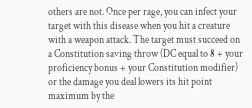others are not. Once per rage, you can infect your target with this disease when you hit a creature with a weapon attack. The target must succeed on a Constitution saving throw (DC equal to 8 + your proficiency bonus + your Constitution modifier) or the damage you deal lowers its hit point maximum by the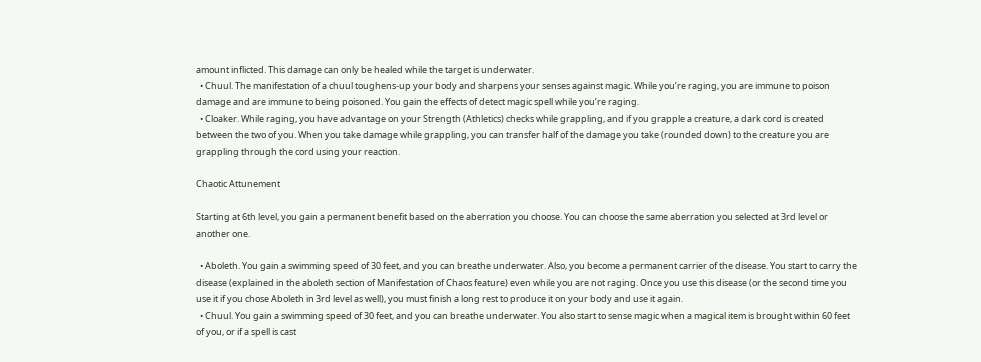amount inflicted. This damage can only be healed while the target is underwater.
  • Chuul. The manifestation of a chuul toughens-up your body and sharpens your senses against magic. While you’re raging, you are immune to poison damage and are immune to being poisoned. You gain the effects of detect magic spell while you’re raging.
  • Cloaker. While raging, you have advantage on your Strength (Athletics) checks while grappling, and if you grapple a creature, a dark cord is created between the two of you. When you take damage while grappling, you can transfer half of the damage you take (rounded down) to the creature you are grappling through the cord using your reaction.

Chaotic Attunement

Starting at 6th level, you gain a permanent benefit based on the aberration you choose. You can choose the same aberration you selected at 3rd level or another one.

  • Aboleth. You gain a swimming speed of 30 feet, and you can breathe underwater. Also, you become a permanent carrier of the disease. You start to carry the disease (explained in the aboleth section of Manifestation of Chaos feature) even while you are not raging. Once you use this disease (or the second time you use it if you chose Aboleth in 3rd level as well), you must finish a long rest to produce it on your body and use it again.
  • Chuul. You gain a swimming speed of 30 feet, and you can breathe underwater. You also start to sense magic when a magical item is brought within 60 feet of you, or if a spell is cast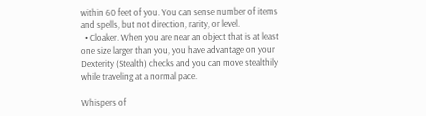within 60 feet of you. You can sense number of items and spells, but not direction, rarity, or level.
  • Cloaker. When you are near an object that is at least one size larger than you, you have advantage on your Dexterity (Stealth) checks and you can move stealthily while traveling at a normal pace.

Whispers of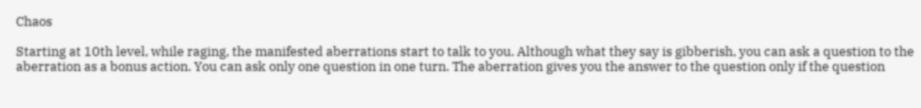Chaos

Starting at 10th level, while raging, the manifested aberrations start to talk to you. Although what they say is gibberish, you can ask a question to the aberration as a bonus action. You can ask only one question in one turn. The aberration gives you the answer to the question only if the question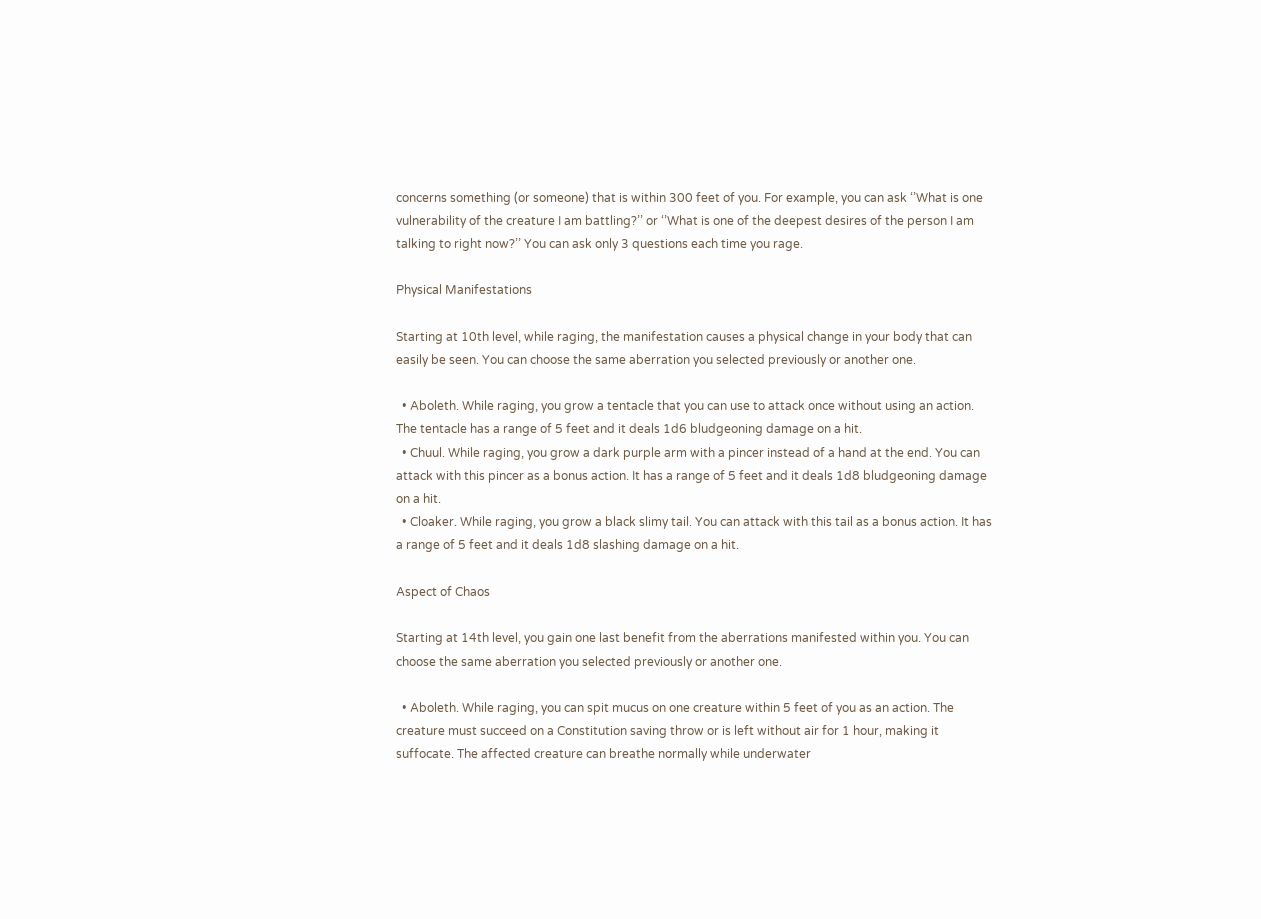concerns something (or someone) that is within 300 feet of you. For example, you can ask ‘’What is one vulnerability of the creature I am battling?’’ or ‘’What is one of the deepest desires of the person I am talking to right now?’’ You can ask only 3 questions each time you rage.

Physical Manifestations

Starting at 10th level, while raging, the manifestation causes a physical change in your body that can easily be seen. You can choose the same aberration you selected previously or another one.

  • Aboleth. While raging, you grow a tentacle that you can use to attack once without using an action. The tentacle has a range of 5 feet and it deals 1d6 bludgeoning damage on a hit.
  • Chuul. While raging, you grow a dark purple arm with a pincer instead of a hand at the end. You can attack with this pincer as a bonus action. It has a range of 5 feet and it deals 1d8 bludgeoning damage on a hit.
  • Cloaker. While raging, you grow a black slimy tail. You can attack with this tail as a bonus action. It has a range of 5 feet and it deals 1d8 slashing damage on a hit.

Aspect of Chaos

Starting at 14th level, you gain one last benefit from the aberrations manifested within you. You can choose the same aberration you selected previously or another one.

  • Aboleth. While raging, you can spit mucus on one creature within 5 feet of you as an action. The creature must succeed on a Constitution saving throw or is left without air for 1 hour, making it suffocate. The affected creature can breathe normally while underwater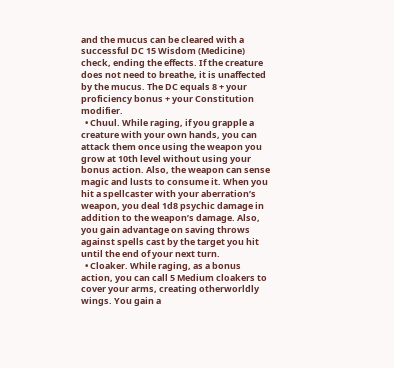and the mucus can be cleared with a successful DC 15 Wisdom (Medicine) check, ending the effects. If the creature does not need to breathe, it is unaffected by the mucus. The DC equals 8 + your proficiency bonus + your Constitution modifier.
  • Chuul. While raging, if you grapple a creature with your own hands, you can attack them once using the weapon you grow at 10th level without using your bonus action. Also, the weapon can sense magic and lusts to consume it. When you hit a spellcaster with your aberration’s weapon, you deal 1d8 psychic damage in addition to the weapon’s damage. Also, you gain advantage on saving throws against spells cast by the target you hit until the end of your next turn.
  • Cloaker. While raging, as a bonus action, you can call 5 Medium cloakers to cover your arms, creating otherworldly wings. You gain a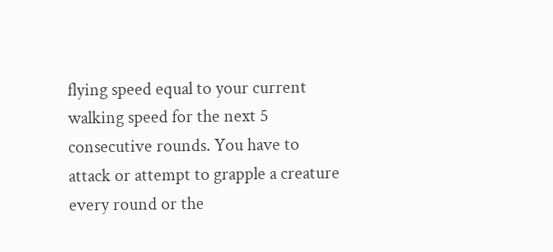flying speed equal to your current walking speed for the next 5 consecutive rounds. You have to attack or attempt to grapple a creature every round or the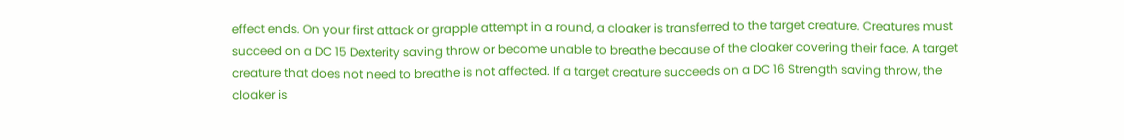effect ends. On your first attack or grapple attempt in a round, a cloaker is transferred to the target creature. Creatures must succeed on a DC 15 Dexterity saving throw or become unable to breathe because of the cloaker covering their face. A target creature that does not need to breathe is not affected. If a target creature succeeds on a DC 16 Strength saving throw, the cloaker is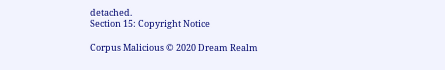detached.
Section 15: Copyright Notice

Corpus Malicious © 2020 Dream Realm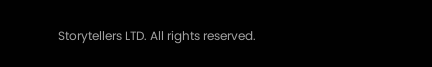Storytellers LTD. All rights reserved.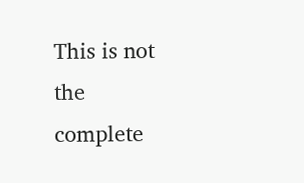This is not the complete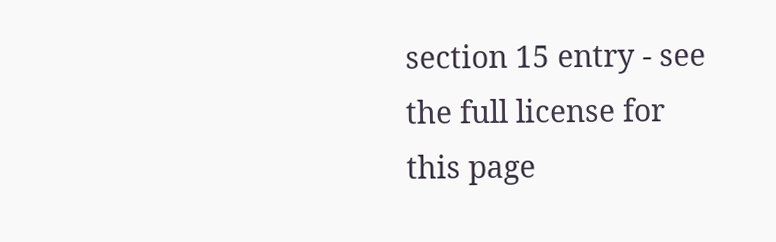section 15 entry - see the full license for this page